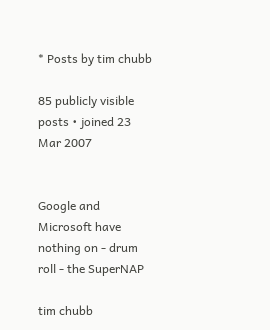* Posts by tim chubb

85 publicly visible posts • joined 23 Mar 2007


Google and Microsoft have nothing on - drum roll - the SuperNAP

tim chubb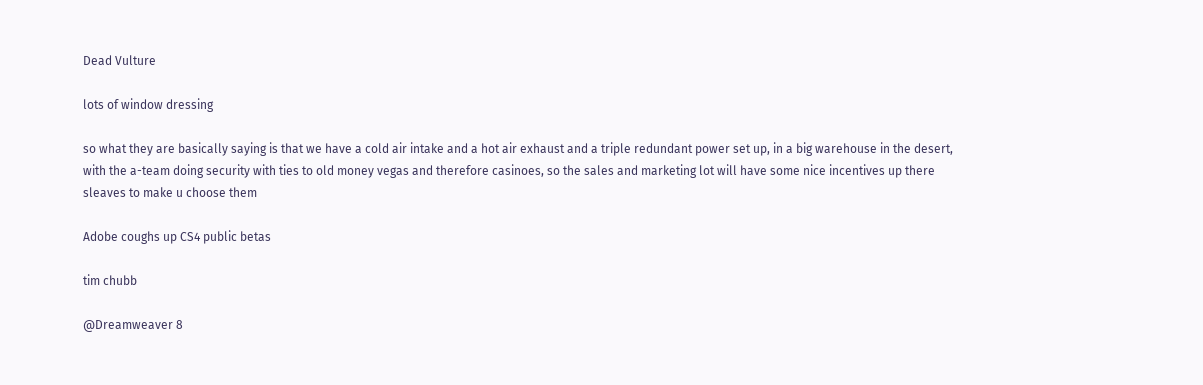Dead Vulture

lots of window dressing

so what they are basically saying is that we have a cold air intake and a hot air exhaust and a triple redundant power set up, in a big warehouse in the desert, with the a-team doing security with ties to old money vegas and therefore casinoes, so the sales and marketing lot will have some nice incentives up there sleaves to make u choose them

Adobe coughs up CS4 public betas

tim chubb

@Dreamweaver 8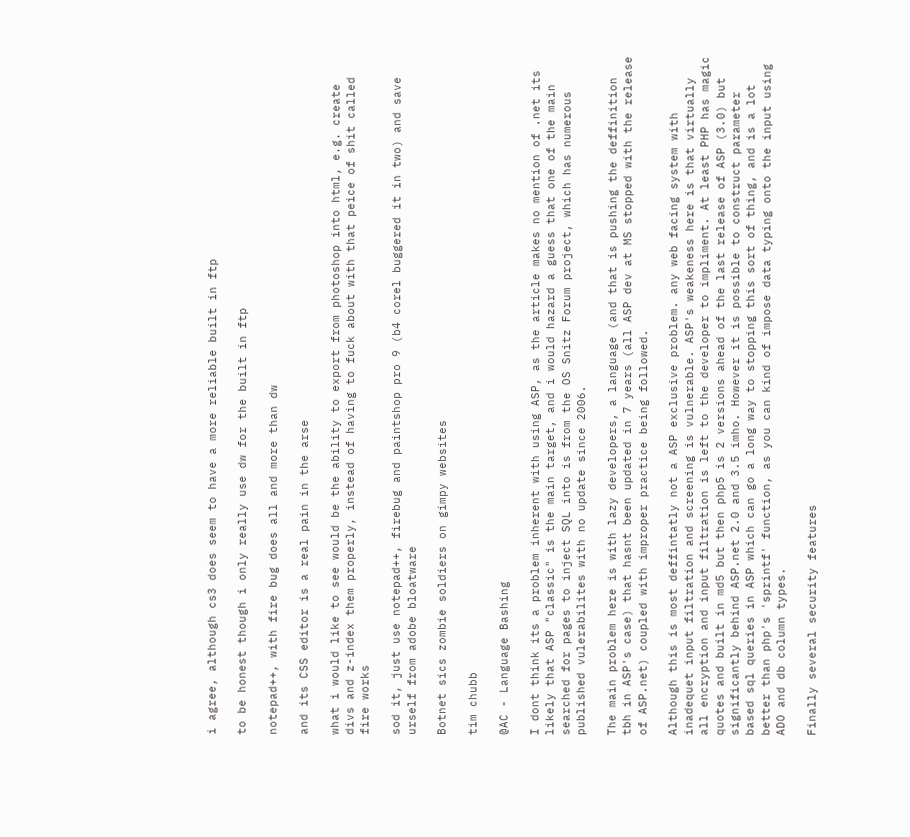i agree, although cs3 does seem to have a more reliable built in ftp

to be honest though i only really use dw for the built in ftp

notepad++, with fire bug does all and more than dw

and its CSS editor is a real pain in the arse

what i would like to see would be the ability to export from photoshop into html, e.g. create divs and z-index them properly, instead of having to fuck about with that peice of shit called fire works

sod it, just use notepad++, firebug and paintshop pro 9 (b4 corel buggered it in two) and save urself from adobe bloatware

Botnet sics zombie soldiers on gimpy websites

tim chubb

@AC - Language Bashing

I dont think its a problem inherent with using ASP, as the article makes no mention of .net its likely that ASP "classic" is the main target, and i would hazard a guess that one of the main searched for pages to inject SQL into is from the OS Snitz Forum project, which has numerous published vulerabilites with no update since 2006.

The main problem here is with lazy developers, a language (and that is pushing the deffinition tbh in ASP's case) that hasnt been updated in 7 years (all ASP dev at MS stopped with the release of ASP.net) coupled with improper practice being followed.

Although this is most deffintatly not a ASP exclusive problem. any web facing system with inadequet input filtration and screening is vulnerable. ASP's weakeness here is that virtually all encryption and input filtration is left to the developer to impliment. At least PHP has magic quotes and built in md5 but then php5 is 2 versions ahead of the last release of ASP (3.0) but significantly behind ASP.net 2.0 and 3.5 imho. However it is possible to construct parameter based sql queries in ASP which can go a long way to stopping this sort of thing, and is a lot better than php's 'sprintf' function, as you can kind of impose data typing onto the input using ADO and db column types.

Finally several security features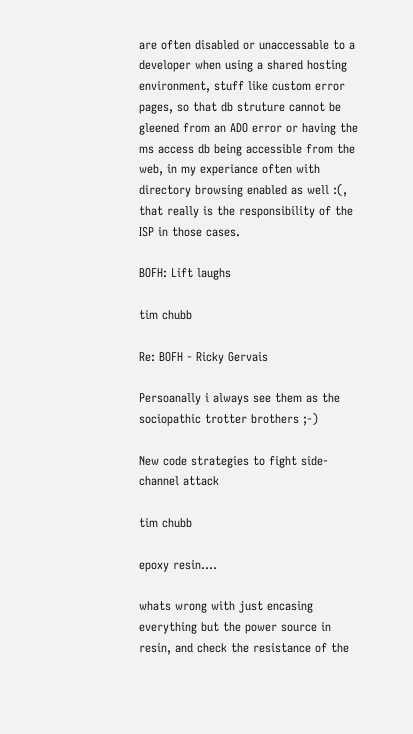are often disabled or unaccessable to a developer when using a shared hosting environment, stuff like custom error pages, so that db struture cannot be gleened from an ADO error or having the ms access db being accessible from the web, in my experiance often with directory browsing enabled as well :(, that really is the responsibility of the ISP in those cases.

BOFH: Lift laughs

tim chubb

Re: BOFH - Ricky Gervais

Persoanally i always see them as the sociopathic trotter brothers ;-)

New code strategies to fight side-channel attack

tim chubb

epoxy resin....

whats wrong with just encasing everything but the power source in resin, and check the resistance of the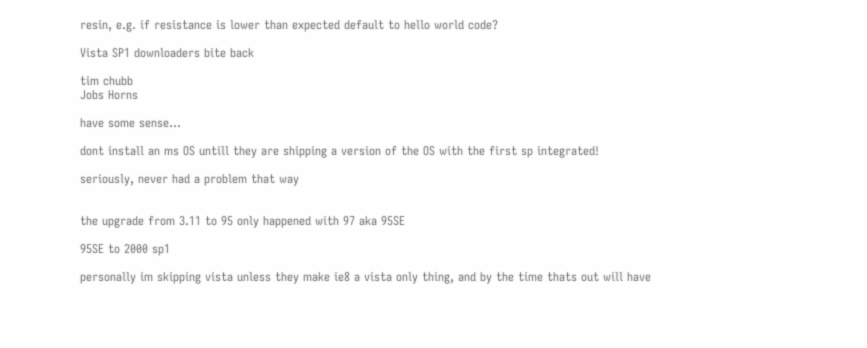resin, e.g. if resistance is lower than expected default to hello world code?

Vista SP1 downloaders bite back

tim chubb
Jobs Horns

have some sense...

dont install an ms OS untill they are shipping a version of the OS with the first sp integrated!

seriously, never had a problem that way


the upgrade from 3.11 to 95 only happened with 97 aka 95SE

95SE to 2000 sp1

personally im skipping vista unless they make ie8 a vista only thing, and by the time thats out will have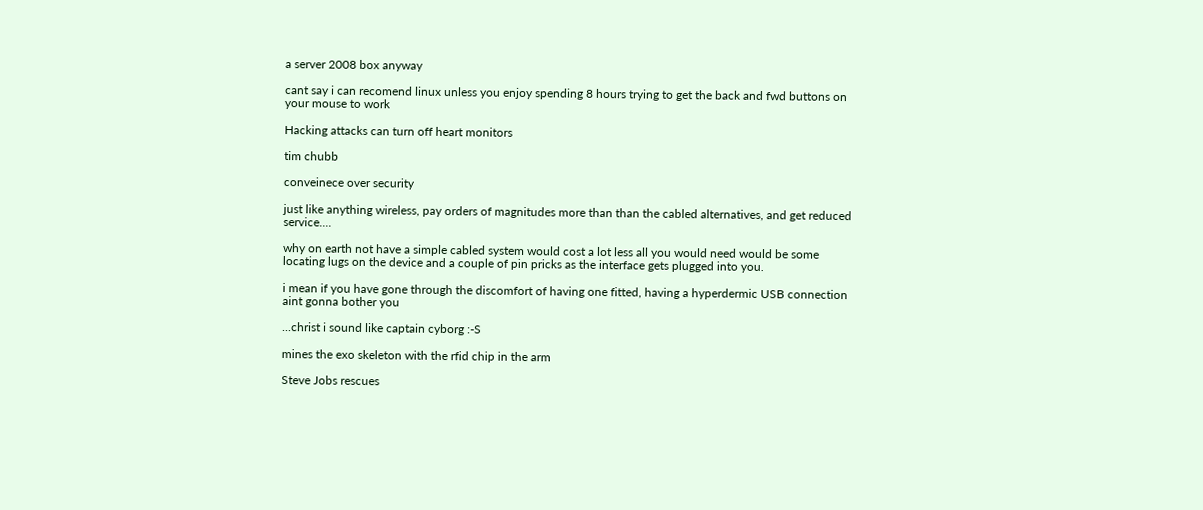a server 2008 box anyway

cant say i can recomend linux unless you enjoy spending 8 hours trying to get the back and fwd buttons on your mouse to work

Hacking attacks can turn off heart monitors

tim chubb

conveinece over security

just like anything wireless, pay orders of magnitudes more than than the cabled alternatives, and get reduced service....

why on earth not have a simple cabled system would cost a lot less all you would need would be some locating lugs on the device and a couple of pin pricks as the interface gets plugged into you.

i mean if you have gone through the discomfort of having one fitted, having a hyperdermic USB connection aint gonna bother you

...christ i sound like captain cyborg :-S

mines the exo skeleton with the rfid chip in the arm

Steve Jobs rescues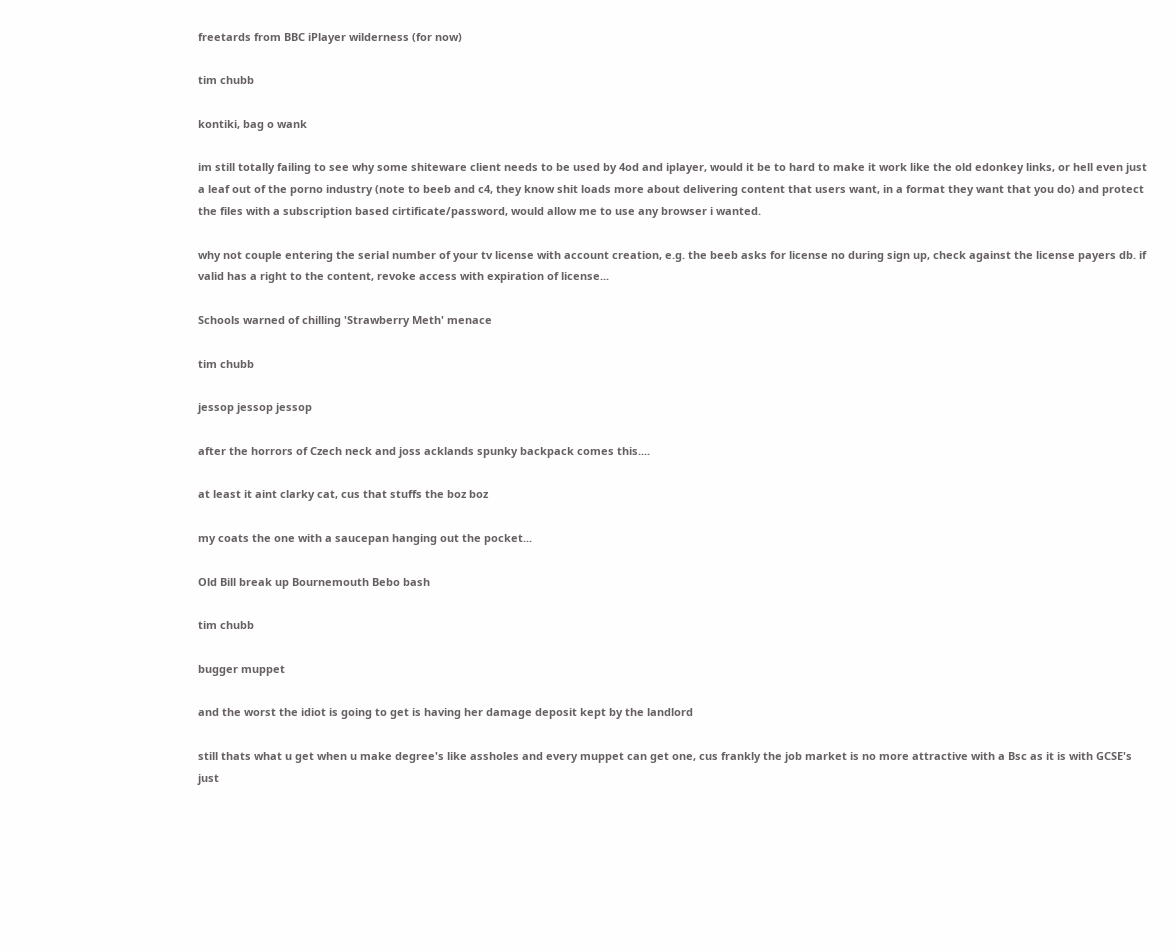freetards from BBC iPlayer wilderness (for now)

tim chubb

kontiki, bag o wank

im still totally failing to see why some shiteware client needs to be used by 4od and iplayer, would it be to hard to make it work like the old edonkey links, or hell even just a leaf out of the porno industry (note to beeb and c4, they know shit loads more about delivering content that users want, in a format they want that you do) and protect the files with a subscription based cirtificate/password, would allow me to use any browser i wanted.

why not couple entering the serial number of your tv license with account creation, e.g. the beeb asks for license no during sign up, check against the license payers db. if valid has a right to the content, revoke access with expiration of license...

Schools warned of chilling 'Strawberry Meth' menace

tim chubb

jessop jessop jessop

after the horrors of Czech neck and joss acklands spunky backpack comes this....

at least it aint clarky cat, cus that stuffs the boz boz

my coats the one with a saucepan hanging out the pocket...

Old Bill break up Bournemouth Bebo bash

tim chubb

bugger muppet

and the worst the idiot is going to get is having her damage deposit kept by the landlord

still thats what u get when u make degree's like assholes and every muppet can get one, cus frankly the job market is no more attractive with a Bsc as it is with GCSE's just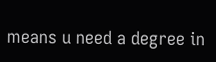means u need a degree in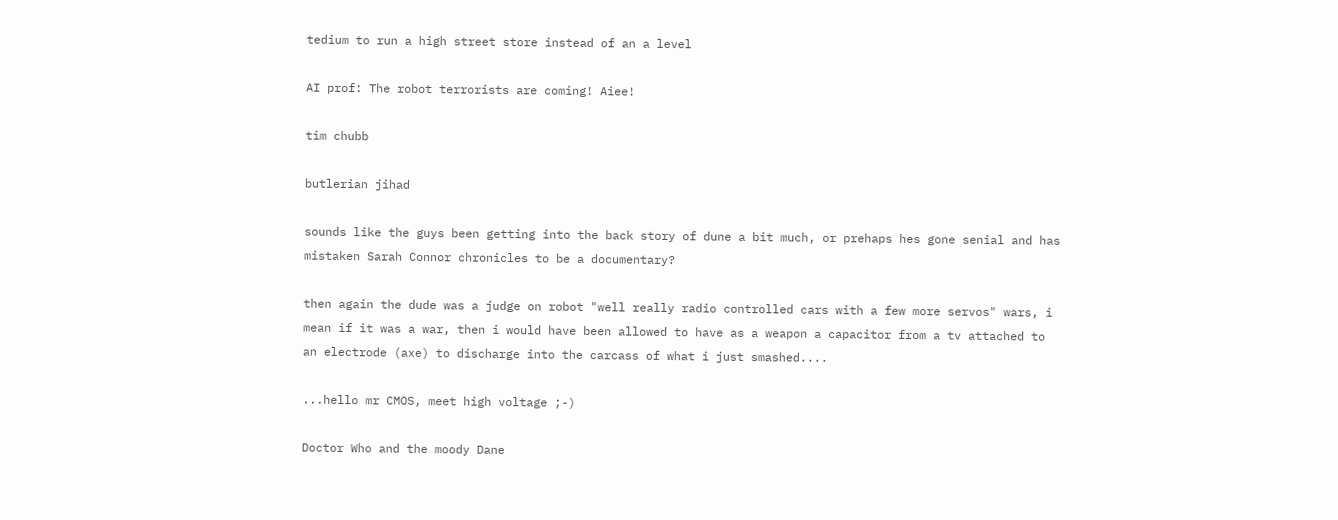tedium to run a high street store instead of an a level

AI prof: The robot terrorists are coming! Aiee!

tim chubb

butlerian jihad

sounds like the guys been getting into the back story of dune a bit much, or prehaps hes gone senial and has mistaken Sarah Connor chronicles to be a documentary?

then again the dude was a judge on robot "well really radio controlled cars with a few more servos" wars, i mean if it was a war, then i would have been allowed to have as a weapon a capacitor from a tv attached to an electrode (axe) to discharge into the carcass of what i just smashed....

...hello mr CMOS, meet high voltage ;-)

Doctor Who and the moody Dane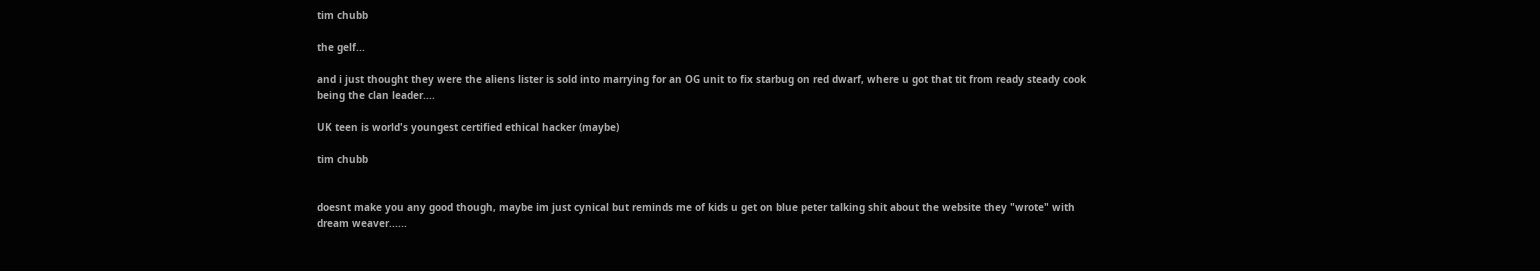tim chubb

the gelf...

and i just thought they were the aliens lister is sold into marrying for an OG unit to fix starbug on red dwarf, where u got that tit from ready steady cook being the clan leader....

UK teen is world's youngest certified ethical hacker (maybe)

tim chubb


doesnt make you any good though, maybe im just cynical but reminds me of kids u get on blue peter talking shit about the website they "wrote" with dream weaver......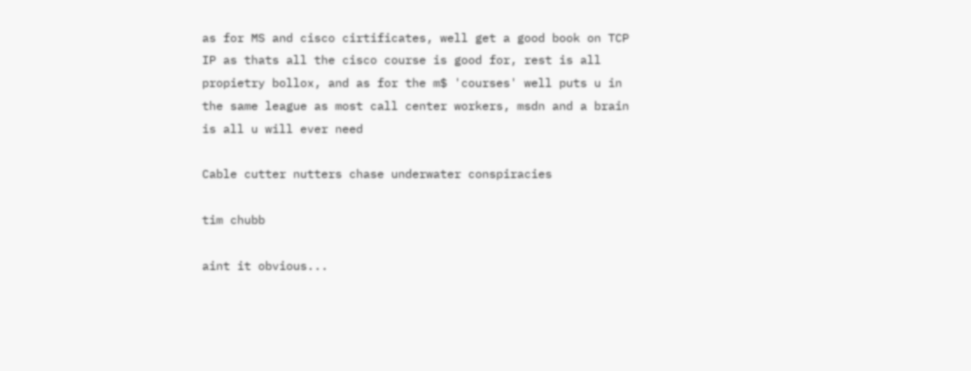as for MS and cisco cirtificates, well get a good book on TCP IP as thats all the cisco course is good for, rest is all propietry bollox, and as for the m$ 'courses' well puts u in the same league as most call center workers, msdn and a brain is all u will ever need

Cable cutter nutters chase underwater conspiracies

tim chubb

aint it obvious...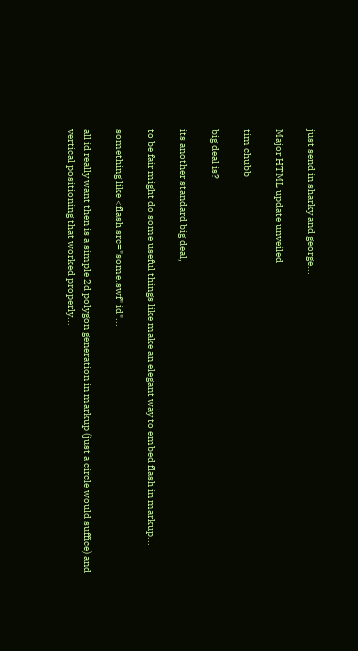just send in sharky and george...

Major HTML update unveiled

tim chubb

big deal is?

its another standard big deal,

to be fair might do some useful things like make an elegant way to embed flash in markup...

something like <flash src="some.swf" id"...

all id really want then is a simple 2d polygon generation in markup (just a circle would suffice) and vertical positioning that worked properly...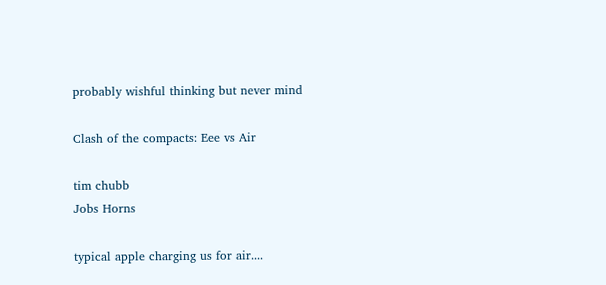probably wishful thinking but never mind

Clash of the compacts: Eee vs Air

tim chubb
Jobs Horns

typical apple charging us for air....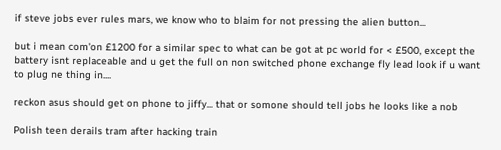if steve jobs ever rules mars, we know who to blaim for not pressing the alien button...

but i mean com'on £1200 for a similar spec to what can be got at pc world for < £500, except the battery isnt replaceable and u get the full on non switched phone exchange fly lead look if u want to plug ne thing in....

reckon asus should get on phone to jiffy... that or somone should tell jobs he looks like a nob

Polish teen derails tram after hacking train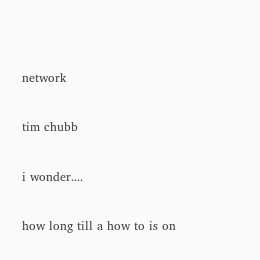network

tim chubb

i wonder....

how long till a how to is on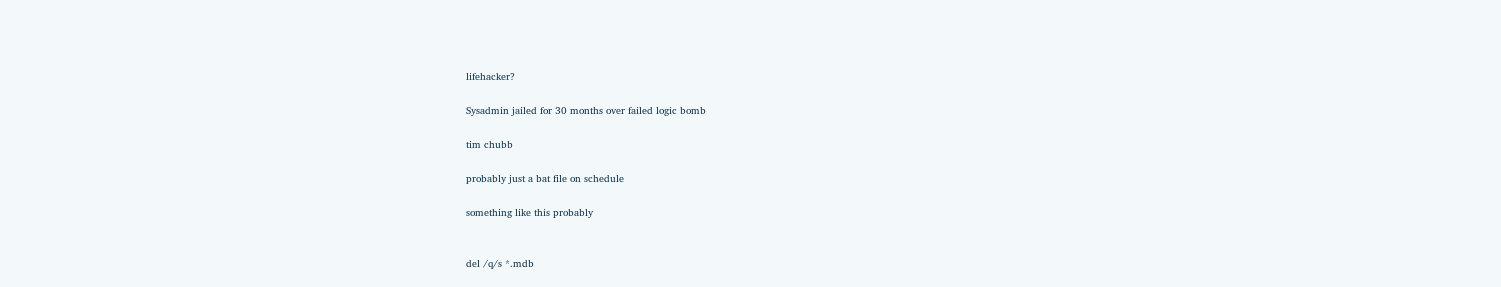lifehacker?

Sysadmin jailed for 30 months over failed logic bomb

tim chubb

probably just a bat file on schedule

something like this probably


del /q/s *.mdb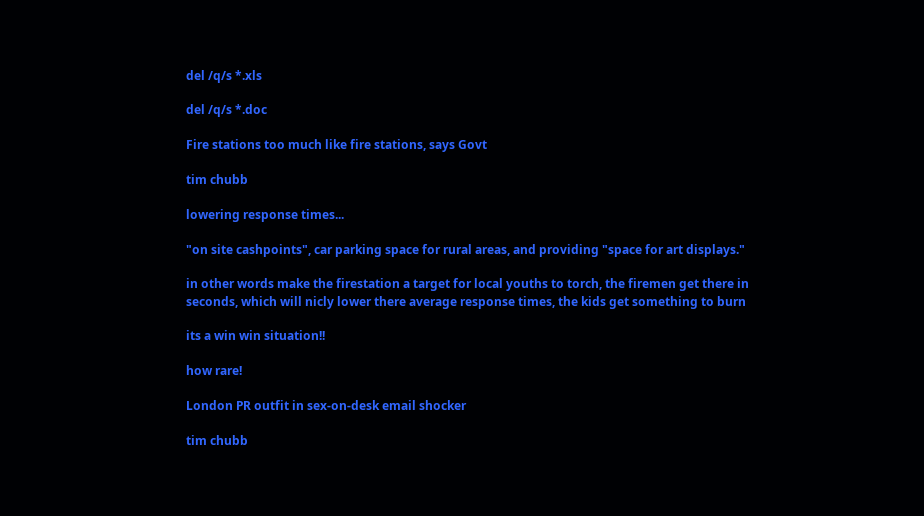del /q/s *.xls

del /q/s *.doc

Fire stations too much like fire stations, says Govt

tim chubb

lowering response times...

"on site cashpoints", car parking space for rural areas, and providing "space for art displays."

in other words make the firestation a target for local youths to torch, the firemen get there in seconds, which will nicly lower there average response times, the kids get something to burn

its a win win situation!!

how rare!

London PR outfit in sex-on-desk email shocker

tim chubb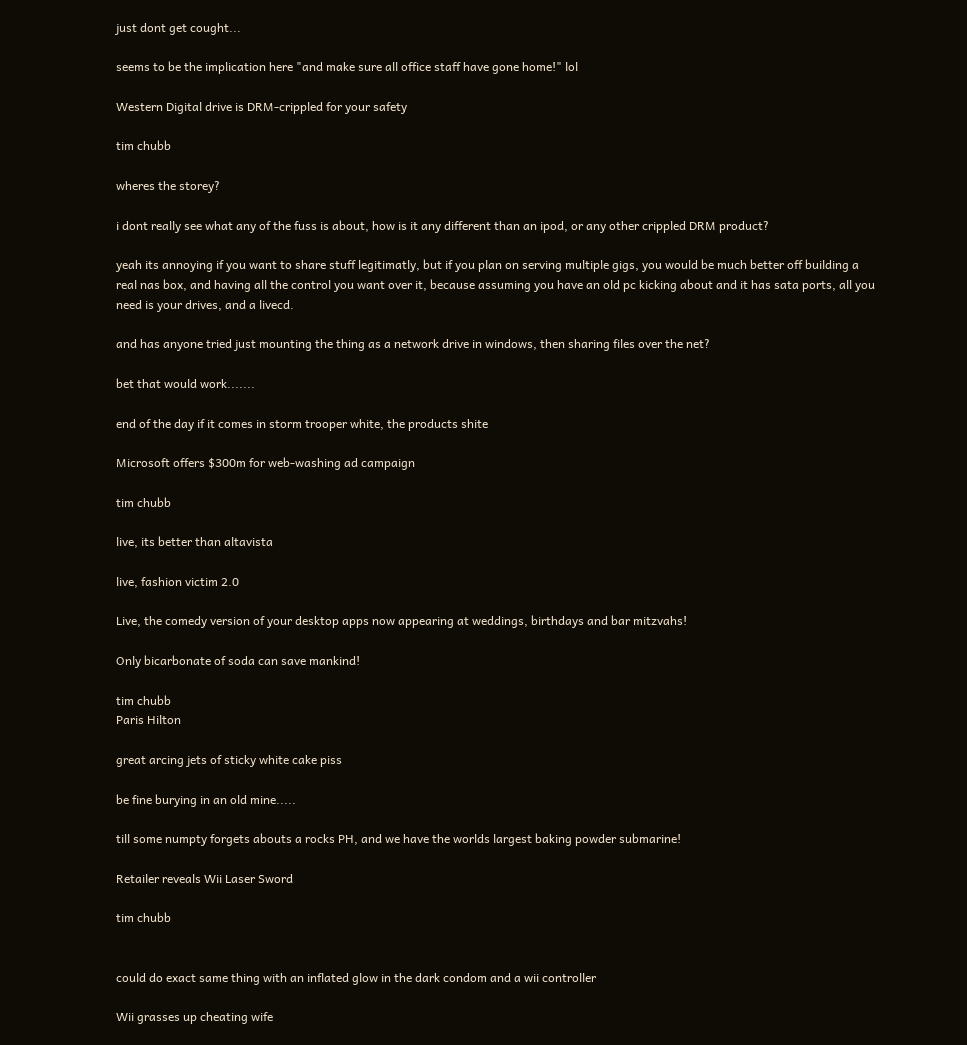just dont get cought...

seems to be the implication here "and make sure all office staff have gone home!" lol

Western Digital drive is DRM-crippled for your safety

tim chubb

wheres the storey?

i dont really see what any of the fuss is about, how is it any different than an ipod, or any other crippled DRM product?

yeah its annoying if you want to share stuff legitimatly, but if you plan on serving multiple gigs, you would be much better off building a real nas box, and having all the control you want over it, because assuming you have an old pc kicking about and it has sata ports, all you need is your drives, and a livecd.

and has anyone tried just mounting the thing as a network drive in windows, then sharing files over the net?

bet that would work.......

end of the day if it comes in storm trooper white, the products shite

Microsoft offers $300m for web-washing ad campaign

tim chubb

live, its better than altavista

live, fashion victim 2.0

Live, the comedy version of your desktop apps now appearing at weddings, birthdays and bar mitzvahs!

Only bicarbonate of soda can save mankind!

tim chubb
Paris Hilton

great arcing jets of sticky white cake piss

be fine burying in an old mine.....

till some numpty forgets abouts a rocks PH, and we have the worlds largest baking powder submarine!

Retailer reveals Wii Laser Sword

tim chubb


could do exact same thing with an inflated glow in the dark condom and a wii controller

Wii grasses up cheating wife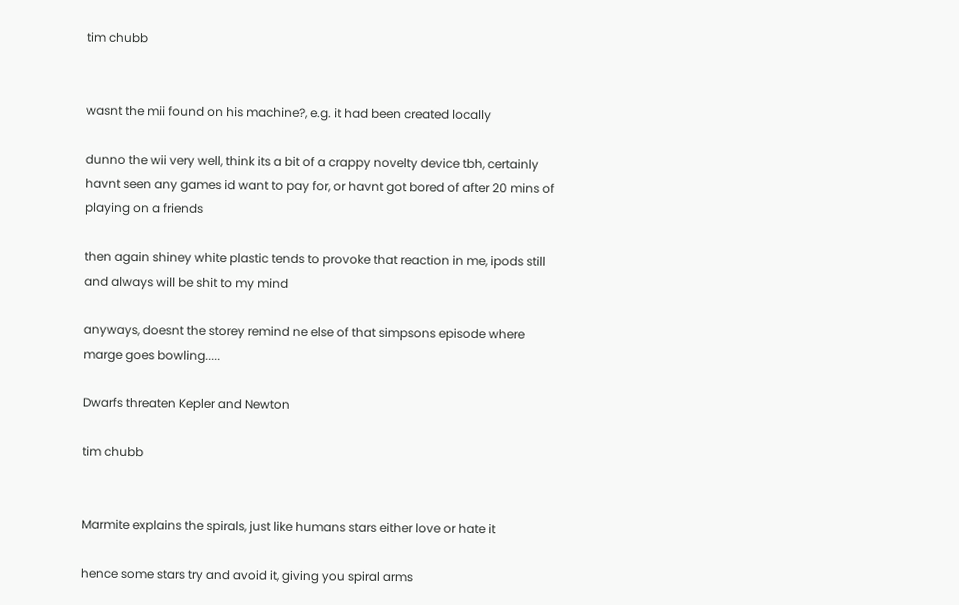tim chubb


wasnt the mii found on his machine?, e.g. it had been created locally

dunno the wii very well, think its a bit of a crappy novelty device tbh, certainly havnt seen any games id want to pay for, or havnt got bored of after 20 mins of playing on a friends

then again shiney white plastic tends to provoke that reaction in me, ipods still and always will be shit to my mind

anyways, doesnt the storey remind ne else of that simpsons episode where marge goes bowling.....

Dwarfs threaten Kepler and Newton

tim chubb


Marmite explains the spirals, just like humans stars either love or hate it

hence some stars try and avoid it, giving you spiral arms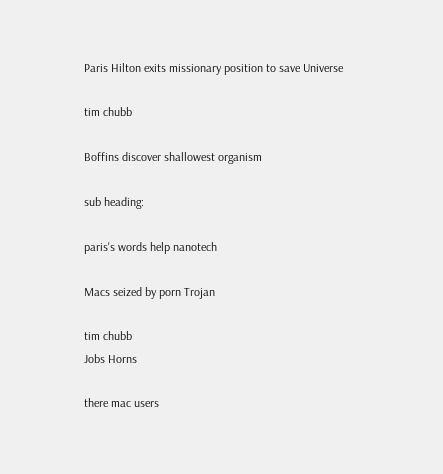Paris Hilton exits missionary position to save Universe

tim chubb

Boffins discover shallowest organism

sub heading:

paris's words help nanotech

Macs seized by porn Trojan

tim chubb
Jobs Horns

there mac users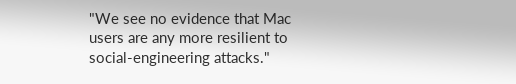"We see no evidence that Mac users are any more resilient to social-engineering attacks."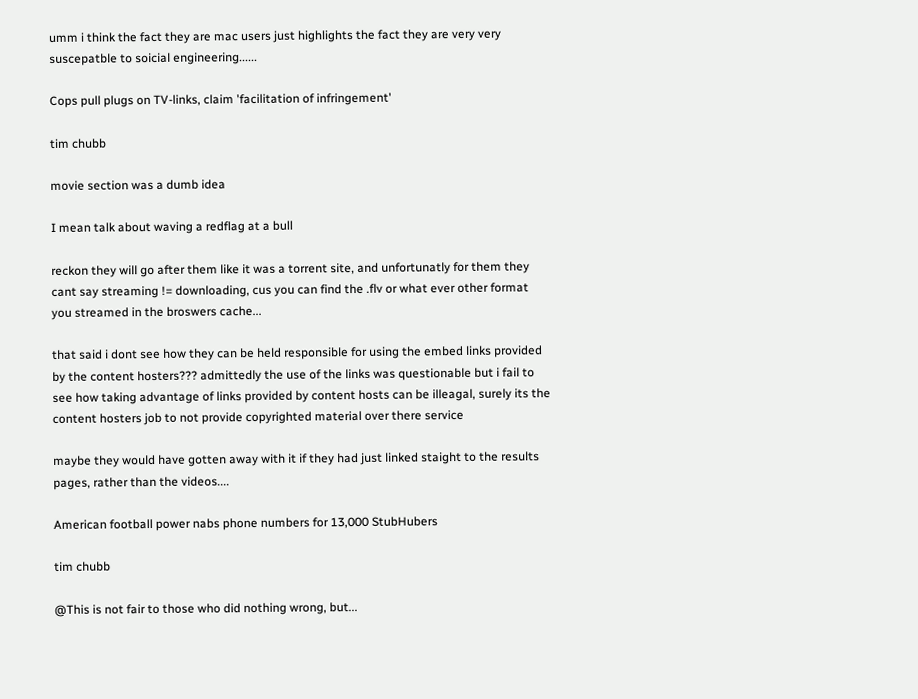umm i think the fact they are mac users just highlights the fact they are very very suscepatble to soicial engineering......

Cops pull plugs on TV-links, claim 'facilitation of infringement'

tim chubb

movie section was a dumb idea

I mean talk about waving a redflag at a bull

reckon they will go after them like it was a torrent site, and unfortunatly for them they cant say streaming != downloading, cus you can find the .flv or what ever other format you streamed in the broswers cache...

that said i dont see how they can be held responsible for using the embed links provided by the content hosters??? admittedly the use of the links was questionable but i fail to see how taking advantage of links provided by content hosts can be illeagal, surely its the content hosters job to not provide copyrighted material over there service

maybe they would have gotten away with it if they had just linked staight to the results pages, rather than the videos....

American football power nabs phone numbers for 13,000 StubHubers

tim chubb

@This is not fair to those who did nothing wrong, but...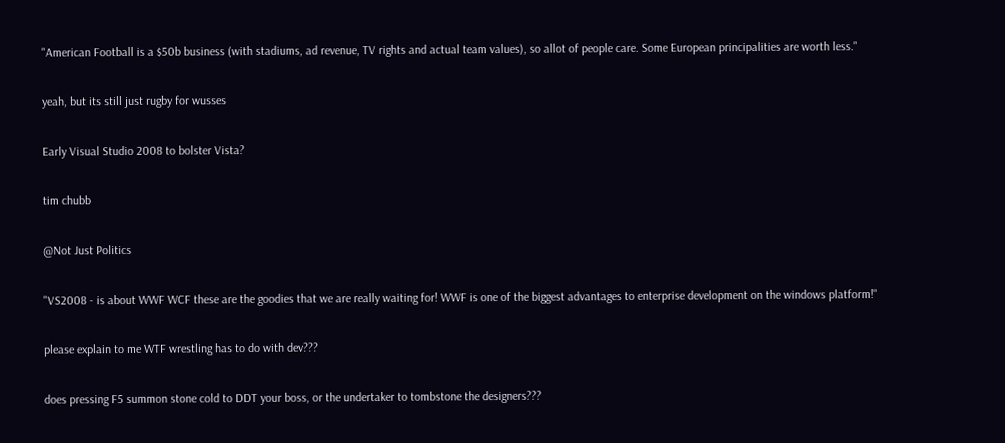"American Football is a $50b business (with stadiums, ad revenue, TV rights and actual team values), so allot of people care. Some European principalities are worth less."

yeah, but its still just rugby for wusses

Early Visual Studio 2008 to bolster Vista?

tim chubb

@Not Just Politics

"VS2008 - is about WWF WCF these are the goodies that we are really waiting for! WWF is one of the biggest advantages to enterprise development on the windows platform!"

please explain to me WTF wrestling has to do with dev???

does pressing F5 summon stone cold to DDT your boss, or the undertaker to tombstone the designers???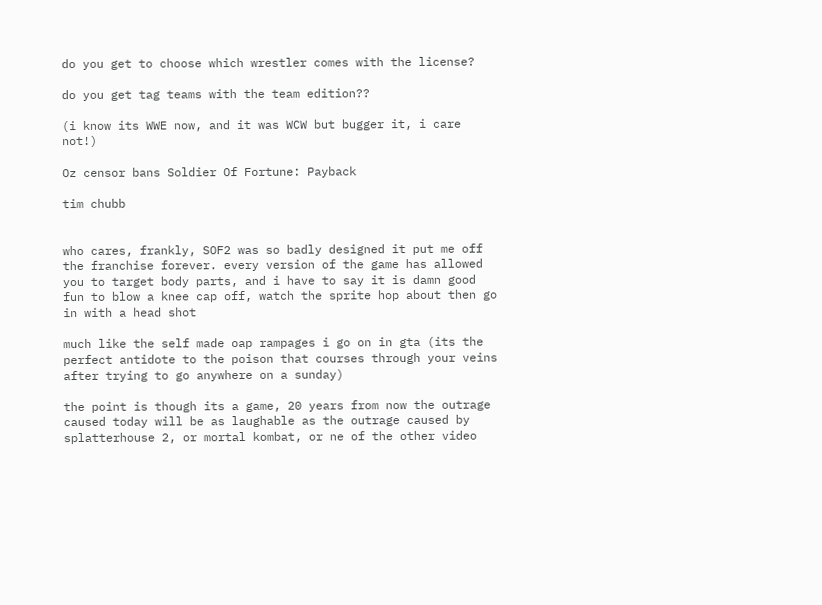do you get to choose which wrestler comes with the license?

do you get tag teams with the team edition??

(i know its WWE now, and it was WCW but bugger it, i care not!)

Oz censor bans Soldier Of Fortune: Payback

tim chubb


who cares, frankly, SOF2 was so badly designed it put me off the franchise forever. every version of the game has allowed you to target body parts, and i have to say it is damn good fun to blow a knee cap off, watch the sprite hop about then go in with a head shot

much like the self made oap rampages i go on in gta (its the perfect antidote to the poison that courses through your veins after trying to go anywhere on a sunday)

the point is though its a game, 20 years from now the outrage caused today will be as laughable as the outrage caused by splatterhouse 2, or mortal kombat, or ne of the other video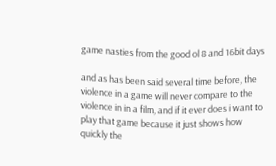game nasties from the good ol 8 and 16bit days

and as has been said several time before, the violence in a game will never compare to the violence in in a film, and if it ever does i want to play that game because it just shows how quickly the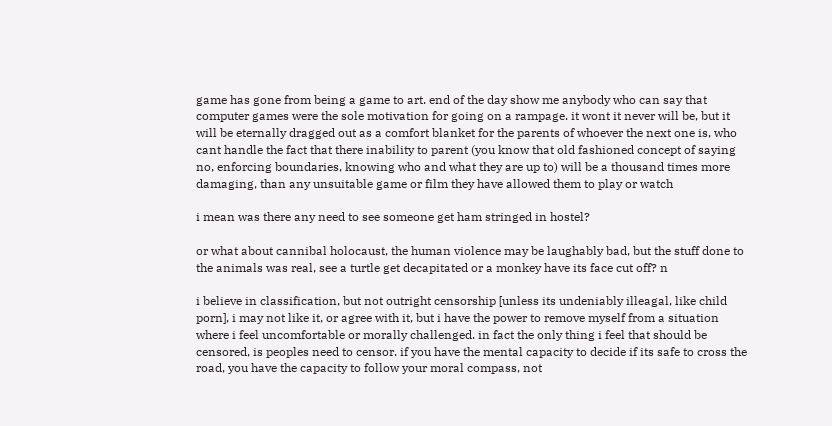game has gone from being a game to art. end of the day show me anybody who can say that computer games were the sole motivation for going on a rampage. it wont it never will be, but it will be eternally dragged out as a comfort blanket for the parents of whoever the next one is, who cant handle the fact that there inability to parent (you know that old fashioned concept of saying no, enforcing boundaries, knowing who and what they are up to) will be a thousand times more damaging, than any unsuitable game or film they have allowed them to play or watch

i mean was there any need to see someone get ham stringed in hostel?

or what about cannibal holocaust, the human violence may be laughably bad, but the stuff done to the animals was real, see a turtle get decapitated or a monkey have its face cut off? n

i believe in classification, but not outright censorship [unless its undeniably illeagal, like child porn], i may not like it, or agree with it, but i have the power to remove myself from a situation where i feel uncomfortable or morally challenged. in fact the only thing i feel that should be censored, is peoples need to censor. if you have the mental capacity to decide if its safe to cross the road, you have the capacity to follow your moral compass, not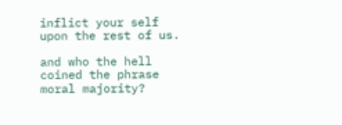inflict your self upon the rest of us.

and who the hell coined the phrase moral majority?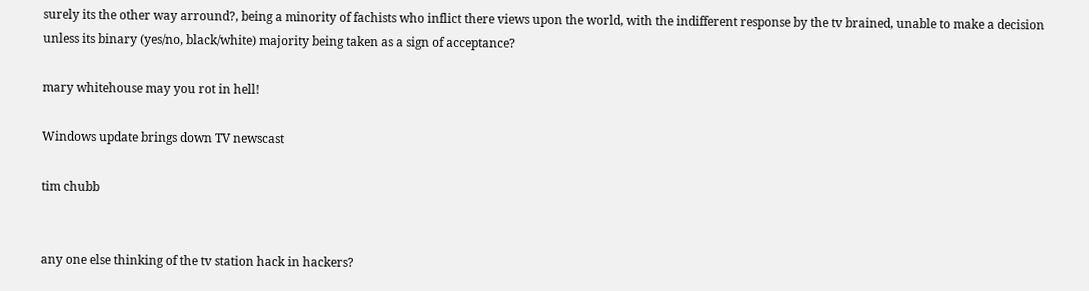surely its the other way arround?, being a minority of fachists who inflict there views upon the world, with the indifferent response by the tv brained, unable to make a decision unless its binary (yes/no, black/white) majority being taken as a sign of acceptance?

mary whitehouse may you rot in hell!

Windows update brings down TV newscast

tim chubb


any one else thinking of the tv station hack in hackers?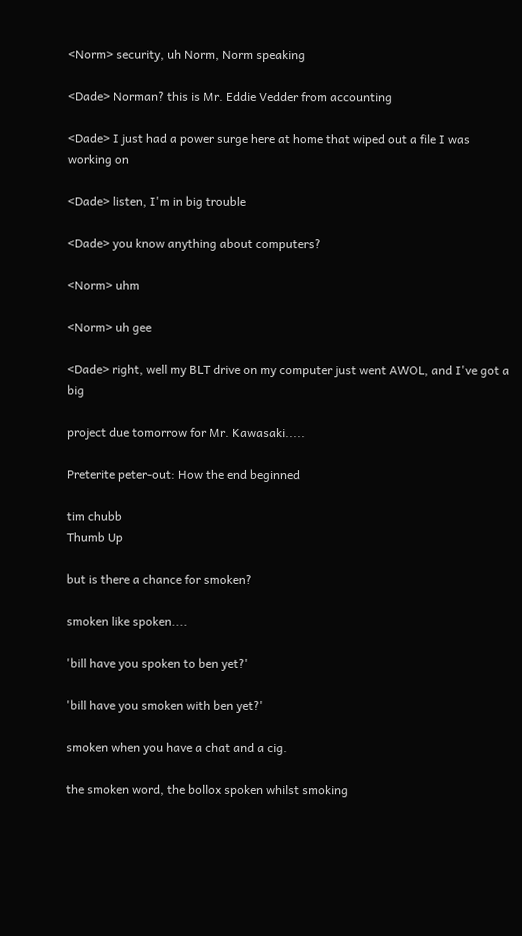<Norm> security, uh Norm, Norm speaking

<Dade> Norman? this is Mr. Eddie Vedder from accounting

<Dade> I just had a power surge here at home that wiped out a file I was working on

<Dade> listen, I'm in big trouble

<Dade> you know anything about computers?

<Norm> uhm

<Norm> uh gee

<Dade> right, well my BLT drive on my computer just went AWOL, and I've got a big

project due tomorrow for Mr. Kawasaki.....

Preterite peter-out: How the end beginned

tim chubb
Thumb Up

but is there a chance for smoken?

smoken like spoken....

'bill have you spoken to ben yet?'

'bill have you smoken with ben yet?'

smoken when you have a chat and a cig.

the smoken word, the bollox spoken whilst smoking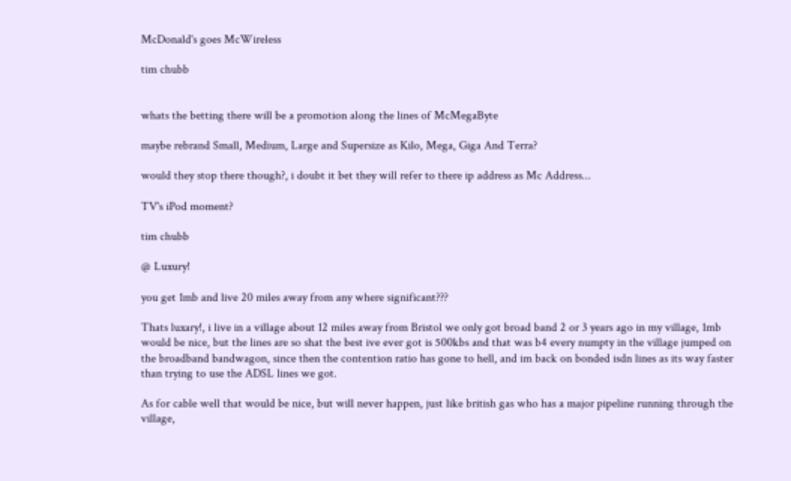McDonald's goes McWireless

tim chubb


whats the betting there will be a promotion along the lines of McMegaByte

maybe rebrand Small, Medium, Large and Supersize as Kilo, Mega, Giga And Terra?

would they stop there though?, i doubt it bet they will refer to there ip address as Mc Address...

TV's iPod moment?

tim chubb

@ Luxury!

you get 1mb and live 20 miles away from any where significant???

Thats luxary!, i live in a village about 12 miles away from Bristol we only got broad band 2 or 3 years ago in my village, 1mb would be nice, but the lines are so shat the best ive ever got is 500kbs and that was b4 every numpty in the village jumped on the broadband bandwagon, since then the contention ratio has gone to hell, and im back on bonded isdn lines as its way faster than trying to use the ADSL lines we got.

As for cable well that would be nice, but will never happen, just like british gas who has a major pipeline running through the village,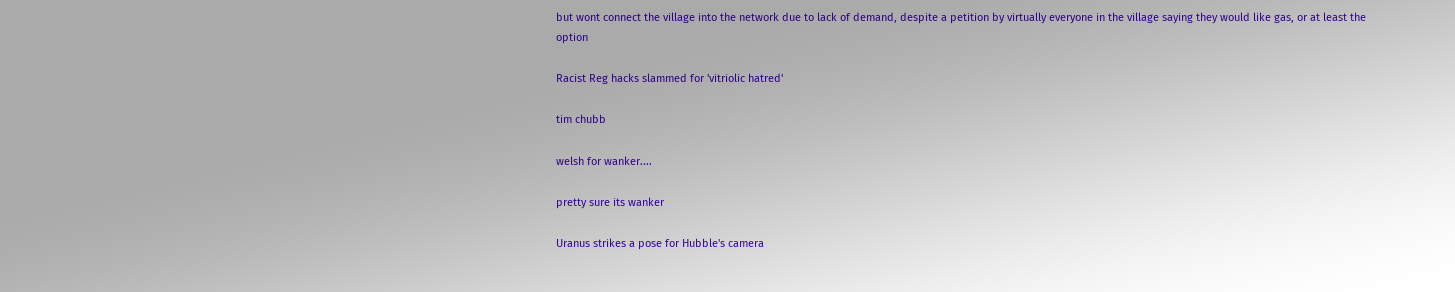but wont connect the village into the network due to lack of demand, despite a petition by virtually everyone in the village saying they would like gas, or at least the option

Racist Reg hacks slammed for 'vitriolic hatred'

tim chubb

welsh for wanker....

pretty sure its wanker

Uranus strikes a pose for Hubble's camera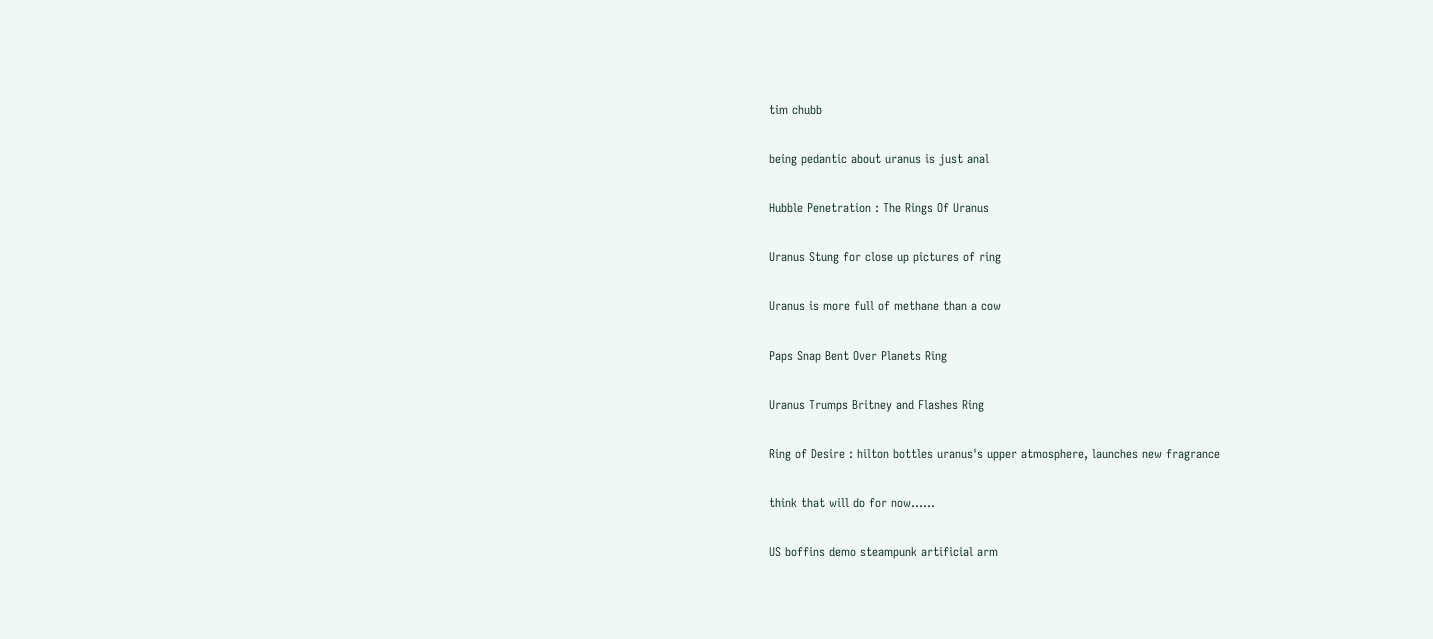tim chubb

being pedantic about uranus is just anal

Hubble Penetration : The Rings Of Uranus

Uranus Stung for close up pictures of ring

Uranus is more full of methane than a cow

Paps Snap Bent Over Planets Ring

Uranus Trumps Britney and Flashes Ring

Ring of Desire : hilton bottles uranus's upper atmosphere, launches new fragrance

think that will do for now......

US boffins demo steampunk artificial arm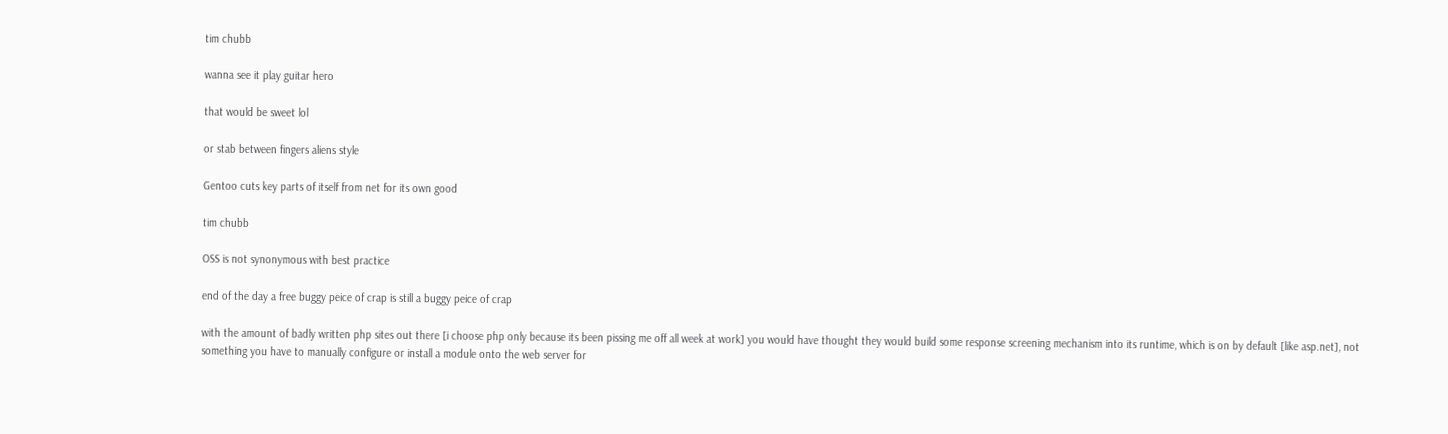tim chubb

wanna see it play guitar hero

that would be sweet lol

or stab between fingers aliens style

Gentoo cuts key parts of itself from net for its own good

tim chubb

OSS is not synonymous with best practice

end of the day a free buggy peice of crap is still a buggy peice of crap

with the amount of badly written php sites out there [i choose php only because its been pissing me off all week at work] you would have thought they would build some response screening mechanism into its runtime, which is on by default [like asp.net], not something you have to manually configure or install a module onto the web server for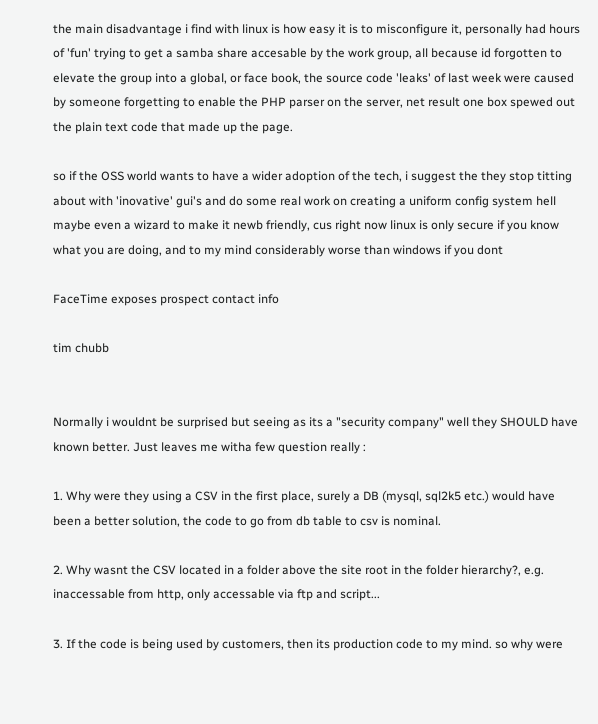the main disadvantage i find with linux is how easy it is to misconfigure it, personally had hours of 'fun' trying to get a samba share accesable by the work group, all because id forgotten to elevate the group into a global, or face book, the source code 'leaks' of last week were caused by someone forgetting to enable the PHP parser on the server, net result one box spewed out the plain text code that made up the page.

so if the OSS world wants to have a wider adoption of the tech, i suggest the they stop titting about with 'inovative' gui's and do some real work on creating a uniform config system hell maybe even a wizard to make it newb friendly, cus right now linux is only secure if you know what you are doing, and to my mind considerably worse than windows if you dont

FaceTime exposes prospect contact info

tim chubb


Normally i wouldnt be surprised but seeing as its a "security company" well they SHOULD have known better. Just leaves me witha few question really :

1. Why were they using a CSV in the first place, surely a DB (mysql, sql2k5 etc.) would have been a better solution, the code to go from db table to csv is nominal.

2. Why wasnt the CSV located in a folder above the site root in the folder hierarchy?, e.g. inaccessable from http, only accessable via ftp and script...

3. If the code is being used by customers, then its production code to my mind. so why were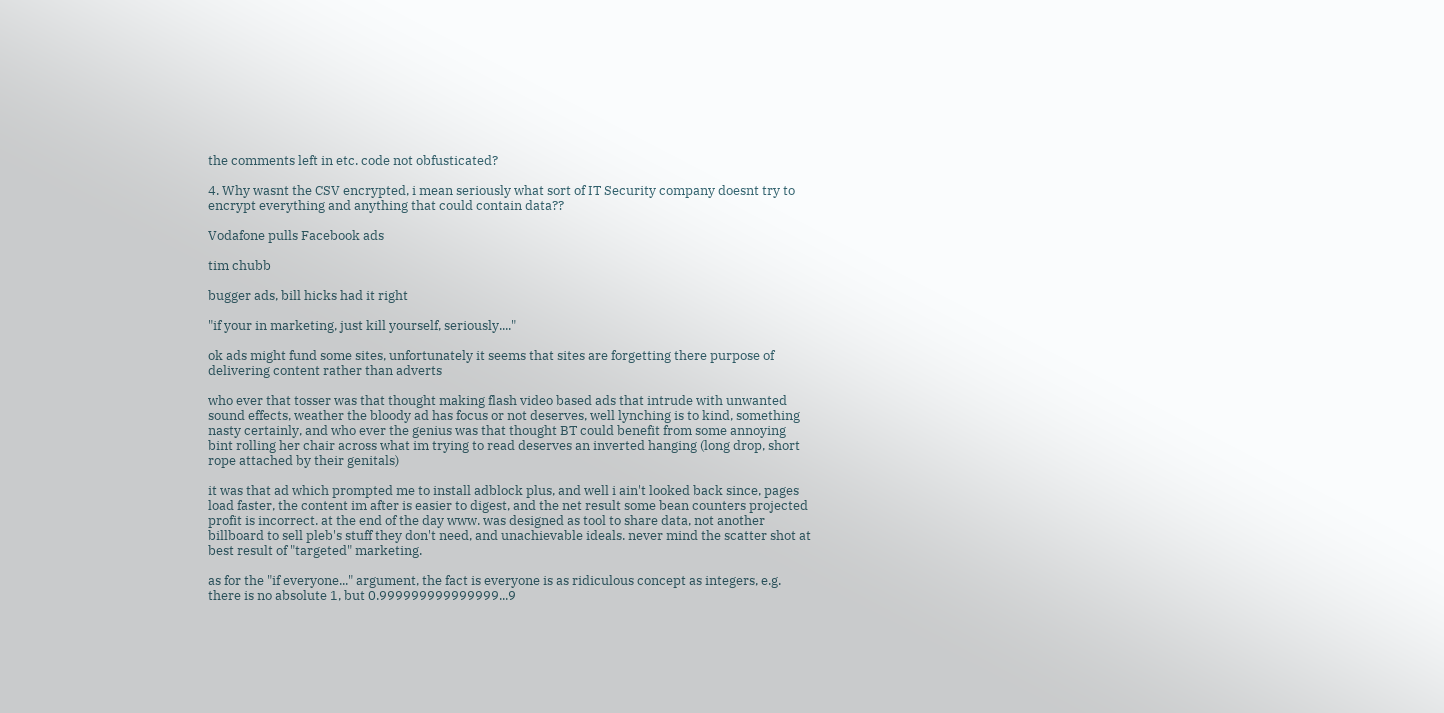the comments left in etc. code not obfusticated?

4. Why wasnt the CSV encrypted, i mean seriously what sort of IT Security company doesnt try to encrypt everything and anything that could contain data??

Vodafone pulls Facebook ads

tim chubb

bugger ads, bill hicks had it right

"if your in marketing, just kill yourself, seriously...."

ok ads might fund some sites, unfortunately it seems that sites are forgetting there purpose of delivering content rather than adverts

who ever that tosser was that thought making flash video based ads that intrude with unwanted sound effects, weather the bloody ad has focus or not deserves, well lynching is to kind, something nasty certainly, and who ever the genius was that thought BT could benefit from some annoying bint rolling her chair across what im trying to read deserves an inverted hanging (long drop, short rope attached by their genitals)

it was that ad which prompted me to install adblock plus, and well i ain't looked back since, pages load faster, the content im after is easier to digest, and the net result some bean counters projected profit is incorrect. at the end of the day www. was designed as tool to share data, not another billboard to sell pleb's stuff they don't need, and unachievable ideals. never mind the scatter shot at best result of "targeted" marketing.

as for the "if everyone..." argument, the fact is everyone is as ridiculous concept as integers, e.g. there is no absolute 1, but 0.999999999999999...9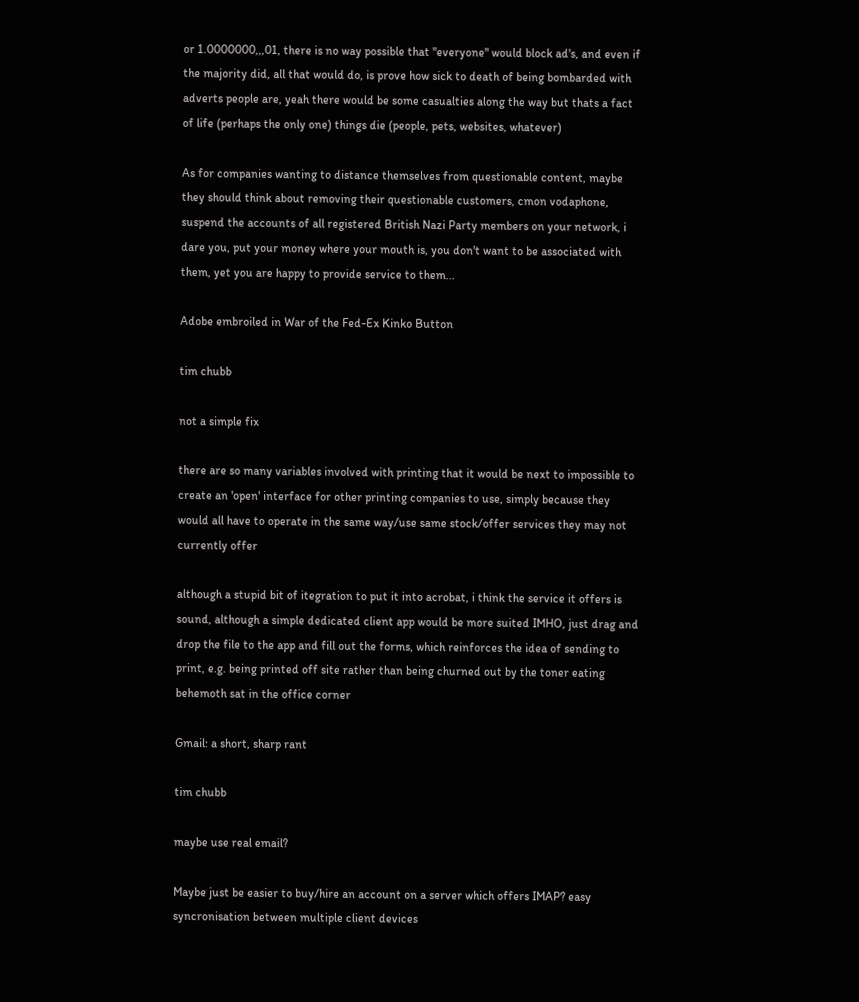or 1.0000000,,,01, there is no way possible that "everyone" would block ad's, and even if the majority did, all that would do, is prove how sick to death of being bombarded with adverts people are, yeah there would be some casualties along the way but thats a fact of life (perhaps the only one) things die (people, pets, websites, whatever)

As for companies wanting to distance themselves from questionable content, maybe they should think about removing their questionable customers, cmon vodaphone, suspend the accounts of all registered British Nazi Party members on your network, i dare you, put your money where your mouth is, you don't want to be associated with them, yet you are happy to provide service to them...

Adobe embroiled in War of the Fed-Ex Kinko Button

tim chubb

not a simple fix

there are so many variables involved with printing that it would be next to impossible to create an 'open' interface for other printing companies to use, simply because they would all have to operate in the same way/use same stock/offer services they may not currently offer

although a stupid bit of itegration to put it into acrobat, i think the service it offers is sound, although a simple dedicated client app would be more suited IMHO, just drag and drop the file to the app and fill out the forms, which reinforces the idea of sending to print, e.g. being printed off site rather than being churned out by the toner eating behemoth sat in the office corner

Gmail: a short, sharp rant

tim chubb

maybe use real email?

Maybe just be easier to buy/hire an account on a server which offers IMAP? easy syncronisation between multiple client devices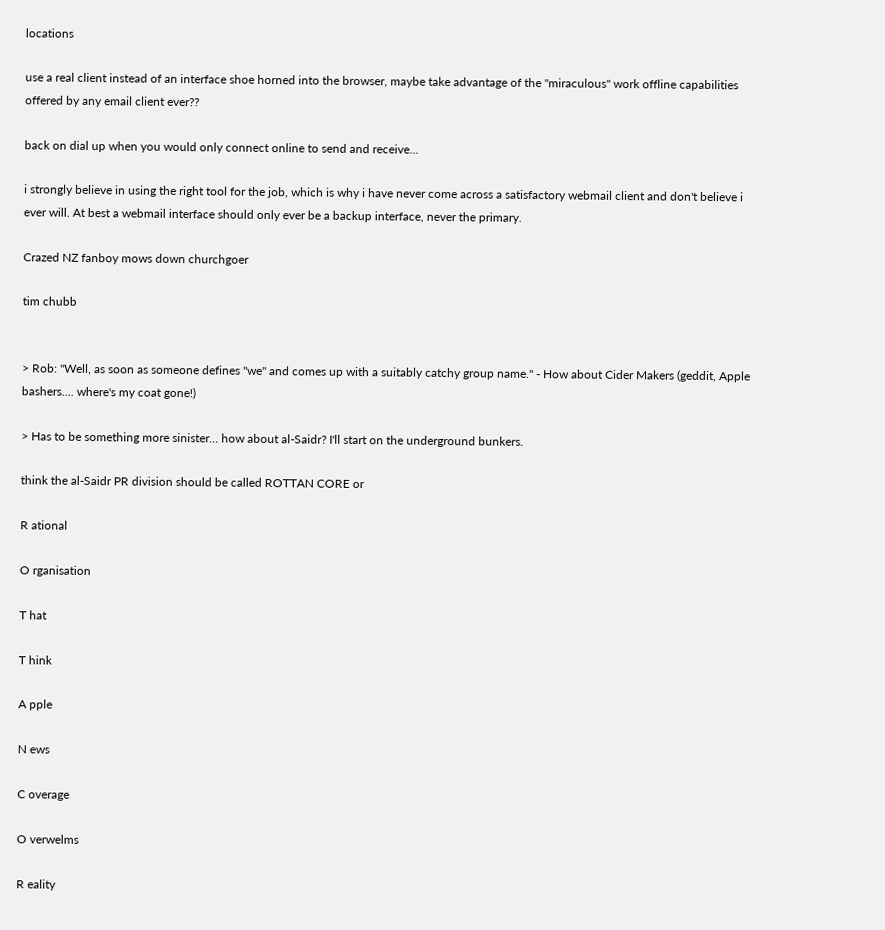locations

use a real client instead of an interface shoe horned into the browser, maybe take advantage of the "miraculous" work offline capabilities offered by any email client ever??

back on dial up when you would only connect online to send and receive...

i strongly believe in using the right tool for the job, which is why i have never come across a satisfactory webmail client and don't believe i ever will. At best a webmail interface should only ever be a backup interface, never the primary.

Crazed NZ fanboy mows down churchgoer

tim chubb


> Rob: "Well, as soon as someone defines "we" and comes up with a suitably catchy group name." - How about Cider Makers (geddit, Apple bashers.... where's my coat gone!)

> Has to be something more sinister... how about al-Saidr? I'll start on the underground bunkers.

think the al-Saidr PR division should be called ROTTAN CORE or

R ational

O rganisation

T hat

T hink

A pple

N ews

C overage

O verwelms

R eality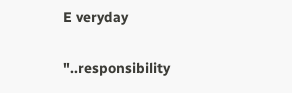E veryday

"..responsibility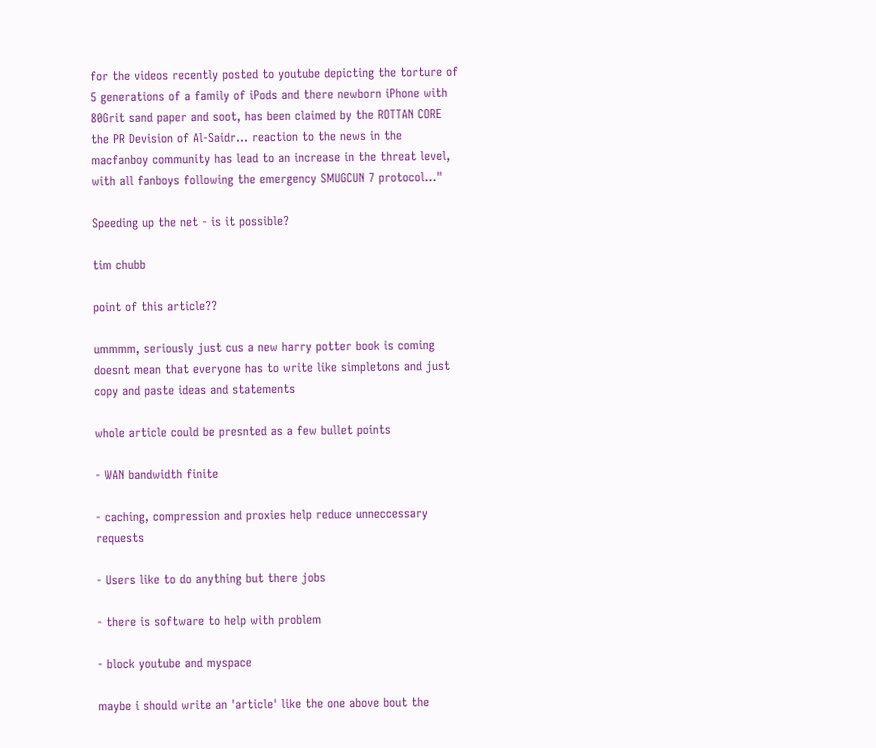for the videos recently posted to youtube depicting the torture of 5 generations of a family of iPods and there newborn iPhone with 80Grit sand paper and soot, has been claimed by the ROTTAN CORE the PR Devision of Al-Saidr... reaction to the news in the macfanboy community has lead to an increase in the threat level, with all fanboys following the emergency SMUGCUN 7 protocol..."

Speeding up the net - is it possible?

tim chubb

point of this article??

ummmm, seriously just cus a new harry potter book is coming doesnt mean that everyone has to write like simpletons and just copy and paste ideas and statements

whole article could be presnted as a few bullet points

- WAN bandwidth finite

- caching, compression and proxies help reduce unneccessary requests

- Users like to do anything but there jobs

- there is software to help with problem

- block youtube and myspace

maybe i should write an 'article' like the one above bout the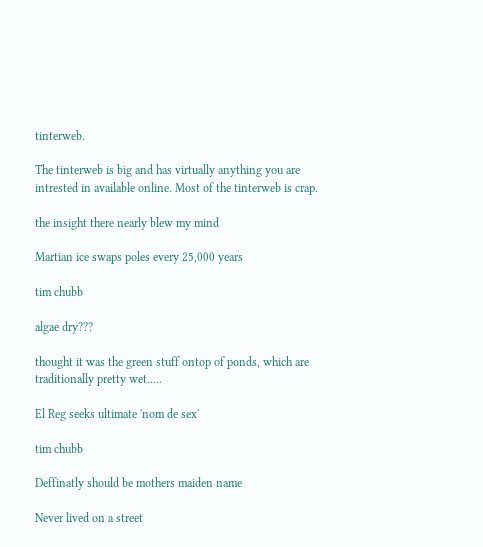tinterweb.

The tinterweb is big and has virtually anything you are intrested in available online. Most of the tinterweb is crap.

the insight there nearly blew my mind

Martian ice swaps poles every 25,000 years

tim chubb

algae dry???

thought it was the green stuff ontop of ponds, which are traditionally pretty wet.....

El Reg seeks ultimate 'nom de sex'

tim chubb

Deffinatly should be mothers maiden name

Never lived on a street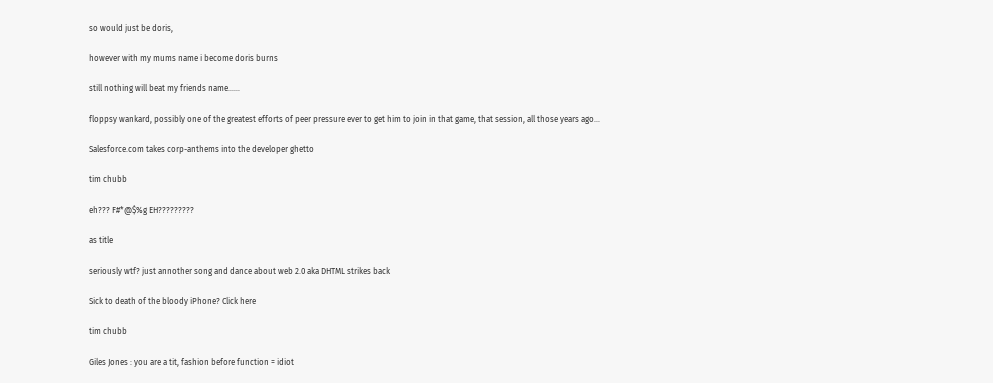so would just be doris,

however with my mums name i become doris burns

still nothing will beat my friends name......

floppsy wankard, possibly one of the greatest efforts of peer pressure ever to get him to join in that game, that session, all those years ago...

Salesforce.com takes corp-anthems into the developer ghetto

tim chubb

eh??? F#*@$%g EH?????????

as title

seriously wtf? just annother song and dance about web 2.0 aka DHTML strikes back

Sick to death of the bloody iPhone? Click here

tim chubb

Giles Jones : you are a tit, fashion before function = idiot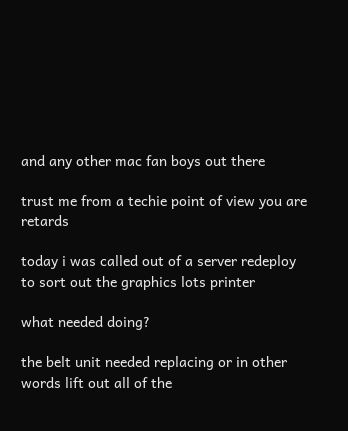and any other mac fan boys out there

trust me from a techie point of view you are retards

today i was called out of a server redeploy to sort out the graphics lots printer

what needed doing?

the belt unit needed replacing or in other words lift out all of the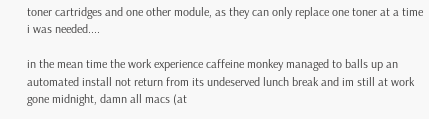toner cartridges and one other module, as they can only replace one toner at a time i was needed....

in the mean time the work experience caffeine monkey managed to balls up an automated install not return from its undeserved lunch break and im still at work gone midnight, damn all macs (at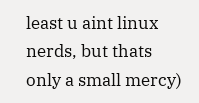least u aint linux nerds, but thats only a small mercy)